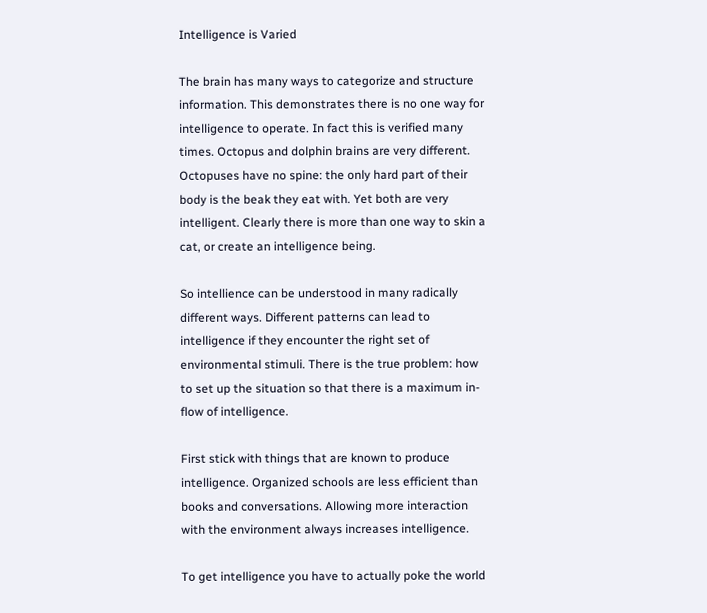Intelligence is Varied

The brain has many ways to categorize and structure information. This demonstrates there is no one way for intelligence to operate. In fact this is verified many times. Octopus and dolphin brains are very different. Octopuses have no spine: the only hard part of their body is the beak they eat with. Yet both are very intelligent. Clearly there is more than one way to skin a cat, or create an intelligence being.

So intellience can be understood in many radically different ways. Different patterns can lead to intelligence if they encounter the right set of environmental stimuli. There is the true problem: how to set up the situation so that there is a maximum in-flow of intelligence.

First stick with things that are known to produce intelligence. Organized schools are less efficient than books and conversations. Allowing more interaction with the environment always increases intelligence.

To get intelligence you have to actually poke the world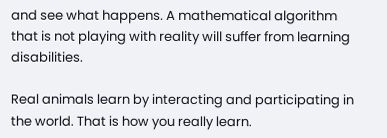and see what happens. A mathematical algorithm that is not playing with reality will suffer from learning disabilities.

Real animals learn by interacting and participating in the world. That is how you really learn.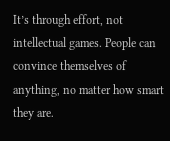It’s through effort, not intellectual games. People can convince themselves of anything, no matter how smart they are.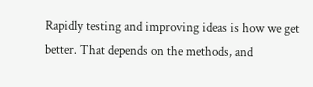Rapidly testing and improving ideas is how we get better. That depends on the methods, and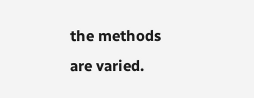the methods are varied.